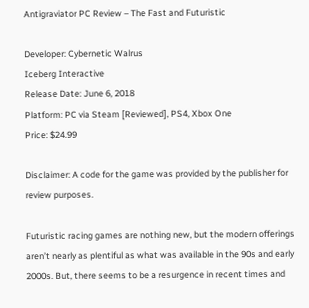Antigraviator PC Review – The Fast and Futuristic

Developer: Cybernetic Walrus
Iceberg Interactive
Release Date: June 6, 2018
Platform: PC via Steam [Reviewed], PS4, Xbox One
Price: $24.99

Disclaimer: A code for the game was provided by the publisher for review purposes.

Futuristic racing games are nothing new, but the modern offerings aren’t nearly as plentiful as what was available in the 90s and early 2000s. But, there seems to be a resurgence in recent times and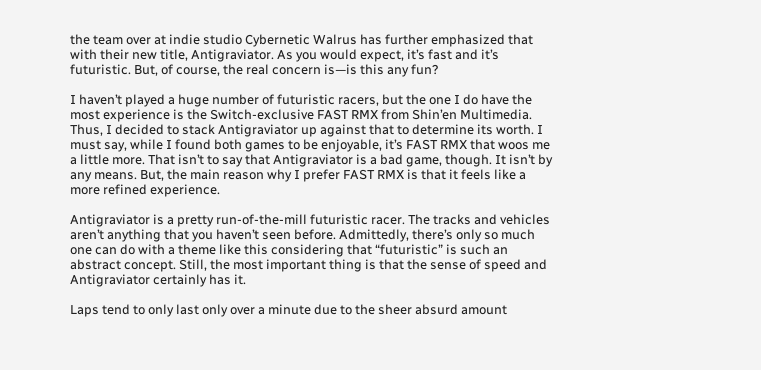the team over at indie studio Cybernetic Walrus has further emphasized that with their new title, Antigraviator. As you would expect, it’s fast and it’s futuristic. But, of course, the real concern is—is this any fun?

I haven’t played a huge number of futuristic racers, but the one I do have the most experience is the Switch-exclusive FAST RMX from Shin’en Multimedia. Thus, I decided to stack Antigraviator up against that to determine its worth. I must say, while I found both games to be enjoyable, it’s FAST RMX that woos me a little more. That isn’t to say that Antigraviator is a bad game, though. It isn’t by any means. But, the main reason why I prefer FAST RMX is that it feels like a more refined experience.

Antigraviator is a pretty run-of-the-mill futuristic racer. The tracks and vehicles aren’t anything that you haven’t seen before. Admittedly, there’s only so much one can do with a theme like this considering that “futuristic” is such an abstract concept. Still, the most important thing is that the sense of speed and Antigraviator certainly has it.

Laps tend to only last only over a minute due to the sheer absurd amount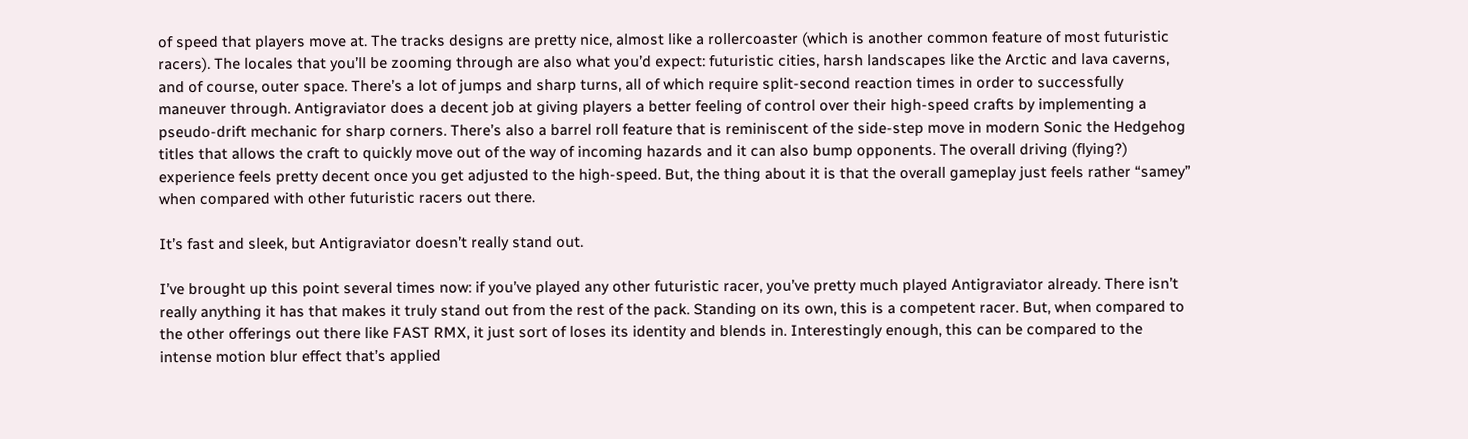of speed that players move at. The tracks designs are pretty nice, almost like a rollercoaster (which is another common feature of most futuristic racers). The locales that you’ll be zooming through are also what you’d expect: futuristic cities, harsh landscapes like the Arctic and lava caverns, and of course, outer space. There’s a lot of jumps and sharp turns, all of which require split-second reaction times in order to successfully maneuver through. Antigraviator does a decent job at giving players a better feeling of control over their high-speed crafts by implementing a pseudo-drift mechanic for sharp corners. There’s also a barrel roll feature that is reminiscent of the side-step move in modern Sonic the Hedgehog titles that allows the craft to quickly move out of the way of incoming hazards and it can also bump opponents. The overall driving (flying?) experience feels pretty decent once you get adjusted to the high-speed. But, the thing about it is that the overall gameplay just feels rather “samey” when compared with other futuristic racers out there.

It’s fast and sleek, but Antigraviator doesn’t really stand out.

I’ve brought up this point several times now: if you’ve played any other futuristic racer, you’ve pretty much played Antigraviator already. There isn’t really anything it has that makes it truly stand out from the rest of the pack. Standing on its own, this is a competent racer. But, when compared to the other offerings out there like FAST RMX, it just sort of loses its identity and blends in. Interestingly enough, this can be compared to the intense motion blur effect that’s applied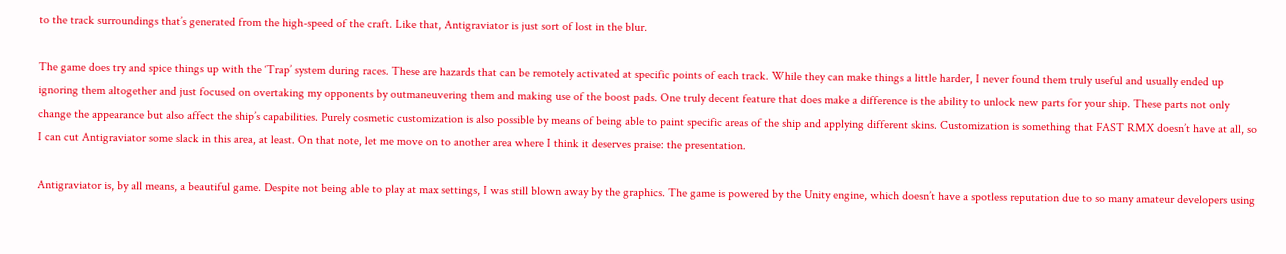to the track surroundings that’s generated from the high-speed of the craft. Like that, Antigraviator is just sort of lost in the blur.

The game does try and spice things up with the ‘Trap’ system during races. These are hazards that can be remotely activated at specific points of each track. While they can make things a little harder, I never found them truly useful and usually ended up ignoring them altogether and just focused on overtaking my opponents by outmaneuvering them and making use of the boost pads. One truly decent feature that does make a difference is the ability to unlock new parts for your ship. These parts not only change the appearance but also affect the ship’s capabilities. Purely cosmetic customization is also possible by means of being able to paint specific areas of the ship and applying different skins. Customization is something that FAST RMX doesn’t have at all, so I can cut Antigraviator some slack in this area, at least. On that note, let me move on to another area where I think it deserves praise: the presentation.

Antigraviator is, by all means, a beautiful game. Despite not being able to play at max settings, I was still blown away by the graphics. The game is powered by the Unity engine, which doesn’t have a spotless reputation due to so many amateur developers using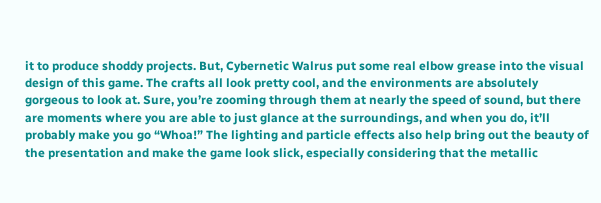it to produce shoddy projects. But, Cybernetic Walrus put some real elbow grease into the visual design of this game. The crafts all look pretty cool, and the environments are absolutely gorgeous to look at. Sure, you’re zooming through them at nearly the speed of sound, but there are moments where you are able to just glance at the surroundings, and when you do, it’ll probably make you go “Whoa!” The lighting and particle effects also help bring out the beauty of the presentation and make the game look slick, especially considering that the metallic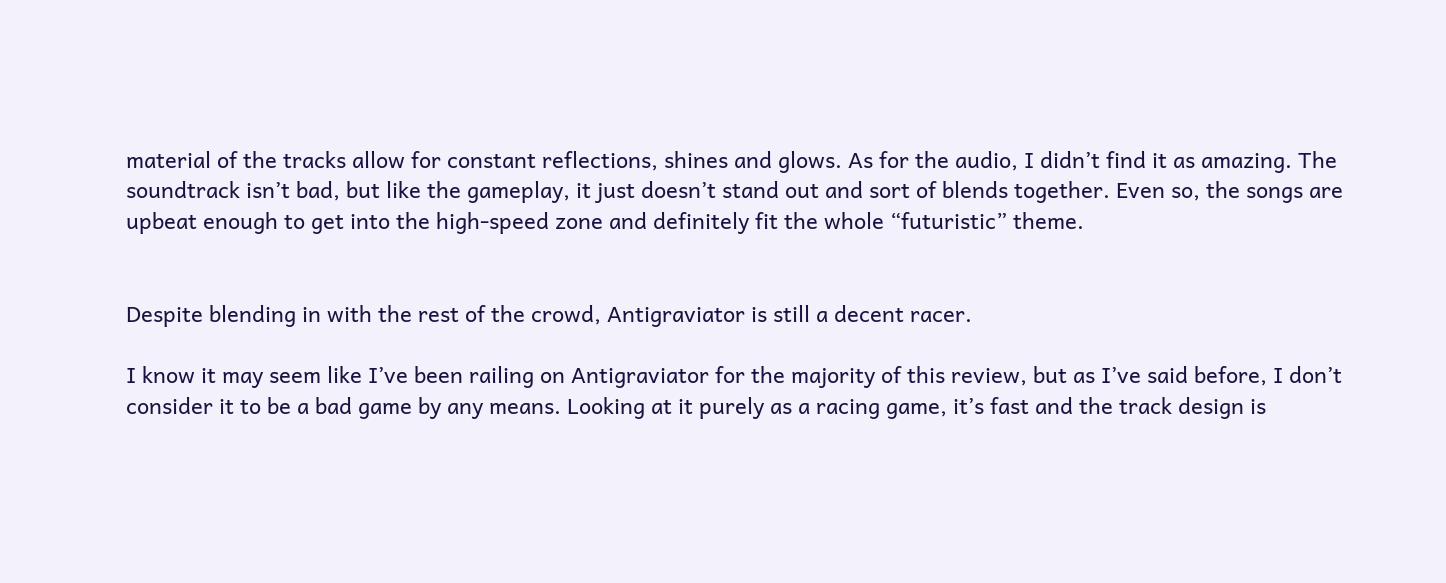material of the tracks allow for constant reflections, shines and glows. As for the audio, I didn’t find it as amazing. The soundtrack isn’t bad, but like the gameplay, it just doesn’t stand out and sort of blends together. Even so, the songs are upbeat enough to get into the high-speed zone and definitely fit the whole “futuristic” theme.


Despite blending in with the rest of the crowd, Antigraviator is still a decent racer.

I know it may seem like I’ve been railing on Antigraviator for the majority of this review, but as I’ve said before, I don’t consider it to be a bad game by any means. Looking at it purely as a racing game, it’s fast and the track design is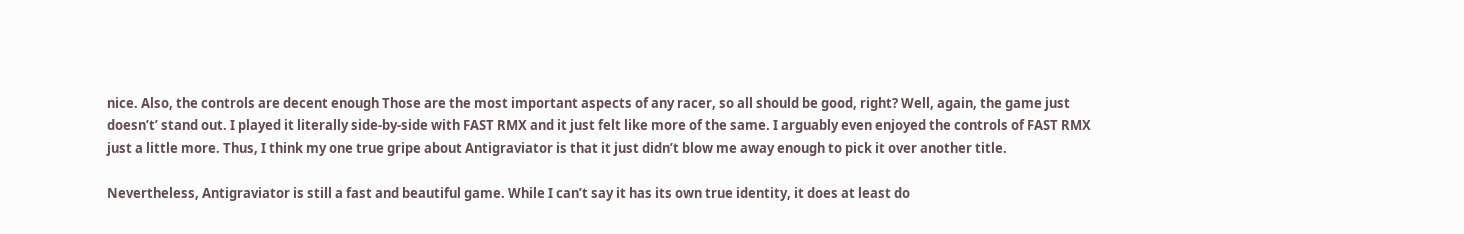nice. Also, the controls are decent enough Those are the most important aspects of any racer, so all should be good, right? Well, again, the game just doesn’t’ stand out. I played it literally side-by-side with FAST RMX and it just felt like more of the same. I arguably even enjoyed the controls of FAST RMX just a little more. Thus, I think my one true gripe about Antigraviator is that it just didn’t blow me away enough to pick it over another title.

Nevertheless, Antigraviator is still a fast and beautiful game. While I can’t say it has its own true identity, it does at least do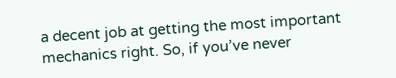a decent job at getting the most important mechanics right. So, if you’ve never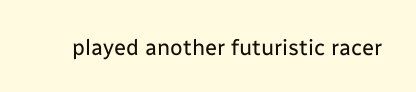played another futuristic racer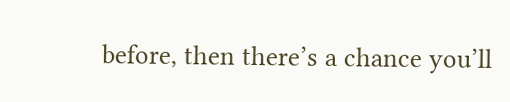before, then there’s a chance you’ll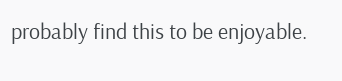probably find this to be enjoyable.